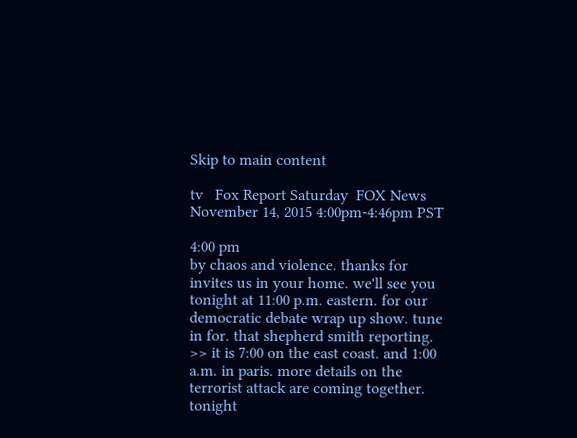Skip to main content

tv   Fox Report Saturday  FOX News  November 14, 2015 4:00pm-4:46pm PST

4:00 pm
by chaos and violence. thanks for invites us in your home. we'll see you tonight at 11:00 p.m. eastern. for our democratic debate wrap up show. tune in for. that shepherd smith reporting. >> it is 7:00 on the east coast. and 1:00 a.m. in paris. more details on the terrorist attack are coming together. tonight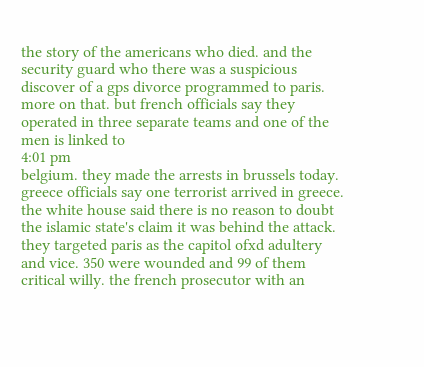the story of the americans who died. and the security guard who there was a suspicious discover of a gps divorce programmed to paris. more on that. but french officials say they operated in three separate teams and one of the men is linked to
4:01 pm
belgium. they made the arrests in brussels today. greece officials say one terrorist arrived in greece. the white house said there is no reason to doubt the islamic state's claim it was behind the attack. they targeted paris as the capitol ofxd adultery and vice. 350 were wounded and 99 of them critical willy. the french prosecutor with an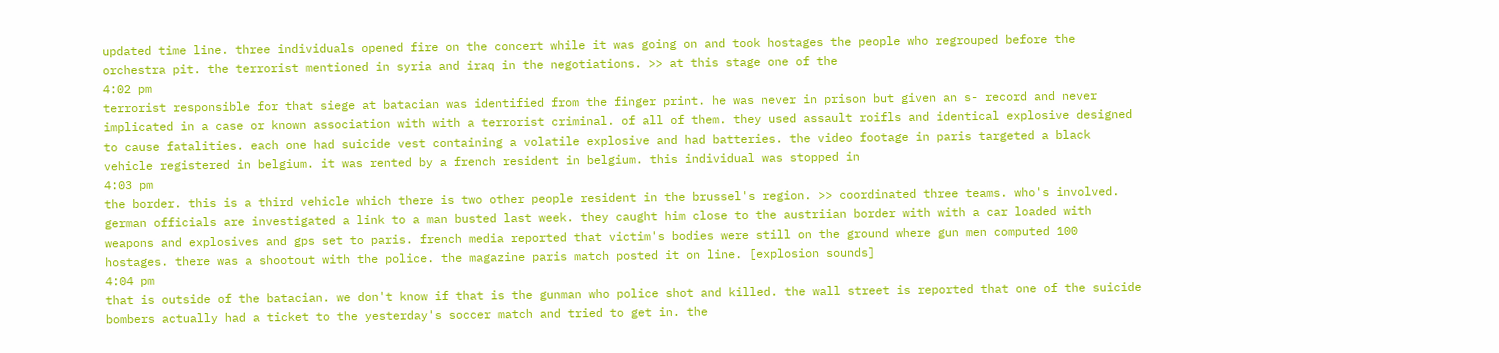updated time line. three individuals opened fire on the concert while it was going on and took hostages the people who regrouped before the orchestra pit. the terrorist mentioned in syria and iraq in the negotiations. >> at this stage one of the
4:02 pm
terrorist responsible for that siege at batacian was identified from the finger print. he was never in prison but given an s- record and never implicated in a case or known association with with a terrorist criminal. of all of them. they used assault roifls and identical explosive designed to cause fatalities. each one had suicide vest containing a volatile explosive and had batteries. the video footage in paris targeted a black vehicle registered in belgium. it was rented by a french resident in belgium. this individual was stopped in
4:03 pm
the border. this is a third vehicle which there is two other people resident in the brussel's region. >> coordinated three teams. who's involved. german officials are investigated a link to a man busted last week. they caught him close to the austriian border with with a car loaded with weapons and explosives and gps set to paris. french media reported that victim's bodies were still on the ground where gun men computed 100 hostages. there was a shootout with the police. the magazine paris match posted it on line. [explosion sounds]
4:04 pm
that is outside of the batacian. we don't know if that is the gunman who police shot and killed. the wall street is reported that one of the suicide bombers actually had a ticket to the yesterday's soccer match and tried to get in. the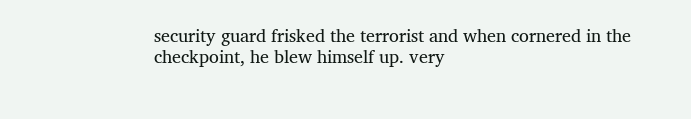security guard frisked the terrorist and when cornered in the checkpoint, he blew himself up. very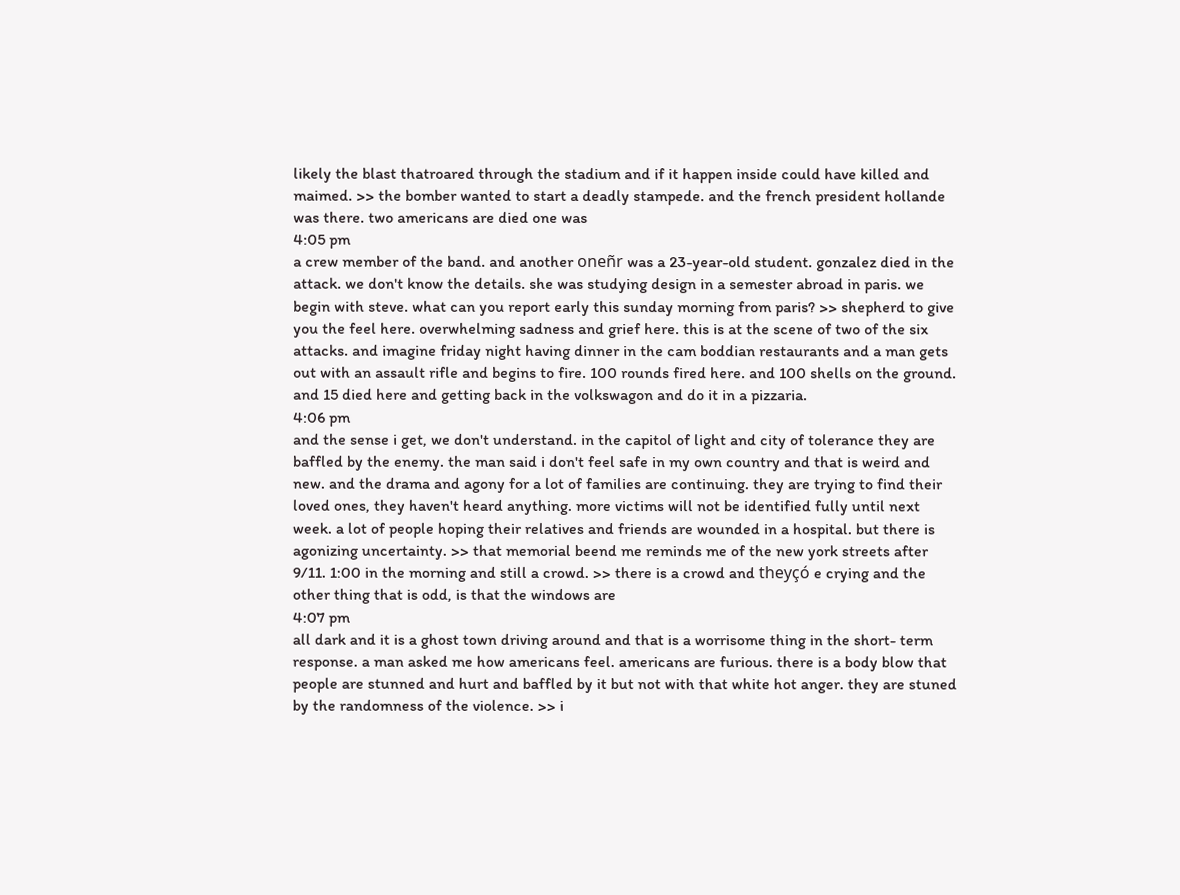likely the blast thatroared through the stadium and if it happen inside could have killed and maimed. >> the bomber wanted to start a deadly stampede. and the french president hollande was there. two americans are died one was
4:05 pm
a crew member of the band. and another oneñr was a 23-year-old student. gonzalez died in the attack. we don't know the details. she was studying design in a semester abroad in paris. we begin with steve. what can you report early this sunday morning from paris? >> shepherd to give you the feel here. overwhelming sadness and grief here. this is at the scene of two of the six attacks. and imagine friday night having dinner in the cam boddian restaurants and a man gets out with an assault rifle and begins to fire. 100 rounds fired here. and 100 shells on the ground. and 15 died here and getting back in the volkswagon and do it in a pizzaria.
4:06 pm
and the sense i get, we don't understand. in the capitol of light and city of tolerance they are baffled by the enemy. the man said i don't feel safe in my own country and that is weird and new. and the drama and agony for a lot of families are continuing. they are trying to find their loved ones, they haven't heard anything. more victims will not be identified fully until next week. a lot of people hoping their relatives and friends are wounded in a hospital. but there is agonizing uncertainty. >> that memorial beend me reminds me of the new york streets after 9/11. 1:00 in the morning and still a crowd. >> there is a crowd and theyçó e crying and the other thing that is odd, is that the windows are
4:07 pm
all dark and it is a ghost town driving around and that is a worrisome thing in the short- term response. a man asked me how americans feel. americans are furious. there is a body blow that people are stunned and hurt and baffled by it but not with that white hot anger. they are stuned by the randomness of the violence. >> i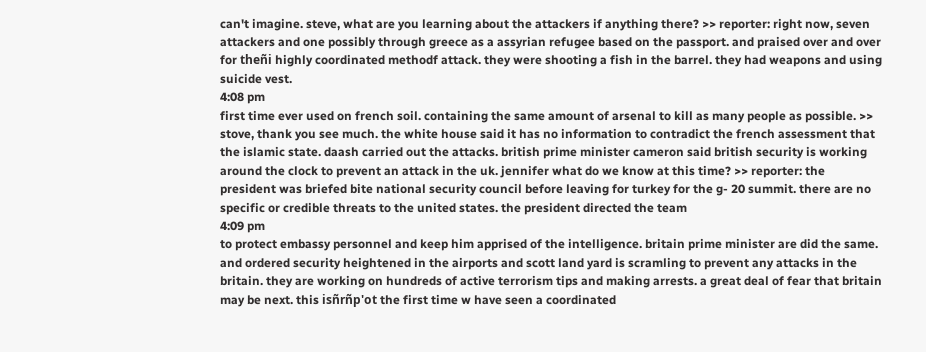can't imagine. steve, what are you learning about the attackers if anything there? >> reporter: right now, seven attackers and one possibly through greece as a assyrian refugee based on the passport. and praised over and over for theñi highly coordinated methodf attack. they were shooting a fish in the barrel. they had weapons and using suicide vest.
4:08 pm
first time ever used on french soil. containing the same amount of arsenal to kill as many people as possible. >> stove, thank you see much. the white house said it has no information to contradict the french assessment that the islamic state. daash carried out the attacks. british prime minister cameron said british security is working around the clock to prevent an attack in the uk. jennifer what do we know at this time? >> reporter: the president was briefed bite national security council before leaving for turkey for the g- 20 summit. there are no specific or credible threats to the united states. the president directed the team
4:09 pm
to protect embassy personnel and keep him apprised of the intelligence. britain prime minister are did the same. and ordered security heightened in the airports and scott land yard is scramling to prevent any attacks in the britain. they are working on hundreds of active terrorism tips and making arrests. a great deal of fear that britain may be next. this isñrñp'ot the first time w have seen a coordinated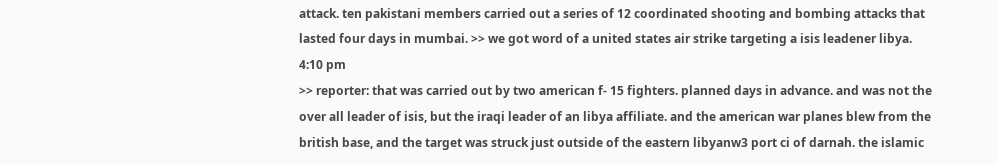attack. ten pakistani members carried out a series of 12 coordinated shooting and bombing attacks that lasted four days in mumbai. >> we got word of a united states air strike targeting a isis leadener libya.
4:10 pm
>> reporter: that was carried out by two american f- 15 fighters. planned days in advance. and was not the over all leader of isis, but the iraqi leader of an libya affiliate. and the american war planes blew from the british base, and the target was struck just outside of the eastern libyanw3 port ci of darnah. the islamic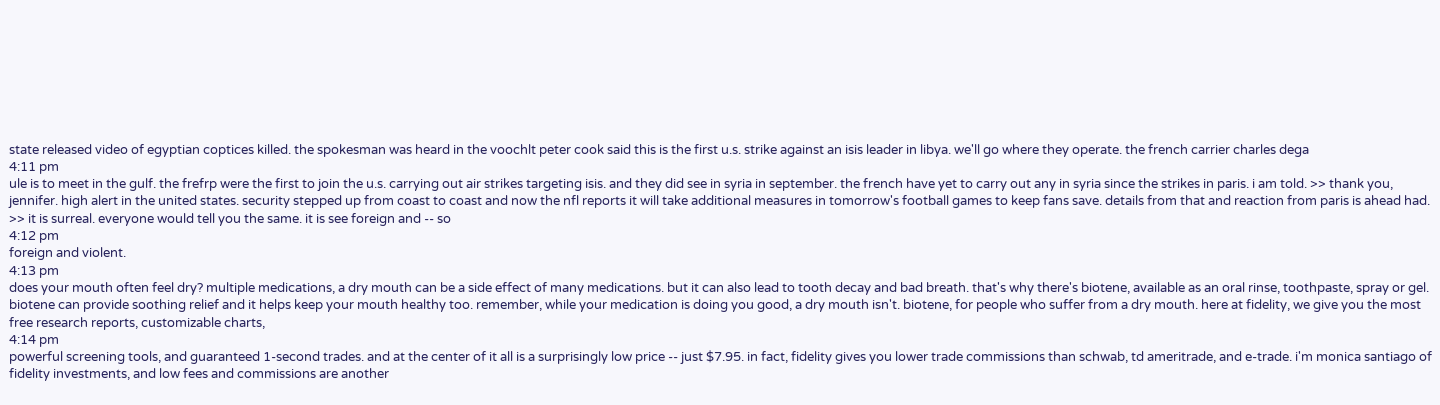state released video of egyptian coptices killed. the spokesman was heard in the voochlt peter cook said this is the first u.s. strike against an isis leader in libya. we'll go where they operate. the french carrier charles dega
4:11 pm
ule is to meet in the gulf. the frefrp were the first to join the u.s. carrying out air strikes targeting isis. and they did see in syria in september. the french have yet to carry out any in syria since the strikes in paris. i am told. >> thank you, jennifer. high alert in the united states. security stepped up from coast to coast and now the nfl reports it will take additional measures in tomorrow's football games to keep fans save. details from that and reaction from paris is ahead had. >> it is surreal. everyone would tell you the same. it is see foreign and -- so
4:12 pm
foreign and violent.
4:13 pm
does your mouth often feel dry? multiple medications, a dry mouth can be a side effect of many medications. but it can also lead to tooth decay and bad breath. that's why there's biotene, available as an oral rinse, toothpaste, spray or gel. biotene can provide soothing relief and it helps keep your mouth healthy too. remember, while your medication is doing you good, a dry mouth isn't. biotene, for people who suffer from a dry mouth. here at fidelity, we give you the most free research reports, customizable charts,
4:14 pm
powerful screening tools, and guaranteed 1-second trades. and at the center of it all is a surprisingly low price -- just $7.95. in fact, fidelity gives you lower trade commissions than schwab, td ameritrade, and e-trade. i'm monica santiago of fidelity investments, and low fees and commissions are another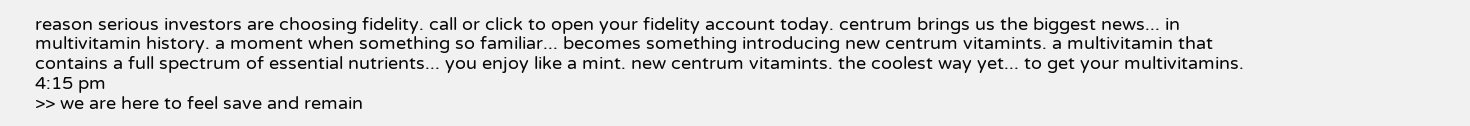reason serious investors are choosing fidelity. call or click to open your fidelity account today. centrum brings us the biggest news... in multivitamin history. a moment when something so familiar... becomes something introducing new centrum vitamints. a multivitamin that contains a full spectrum of essential nutrients... you enjoy like a mint. new centrum vitamints. the coolest way yet... to get your multivitamins.
4:15 pm
>> we are here to feel save and remain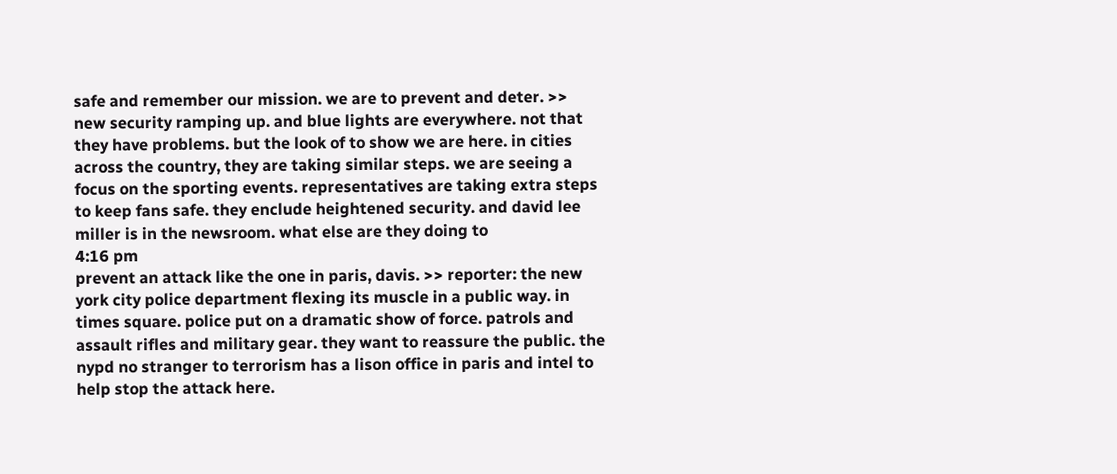safe and remember our mission. we are to prevent and deter. >> new security ramping up. and blue lights are everywhere. not that they have problems. but the look of to show we are here. in cities across the country, they are taking similar steps. we are seeing a focus on the sporting events. representatives are taking extra steps to keep fans safe. they enclude heightened security. and david lee miller is in the newsroom. what else are they doing to
4:16 pm
prevent an attack like the one in paris, davis. >> reporter: the new york city police department flexing its muscle in a public way. in times square. police put on a dramatic show of force. patrols and assault rifles and military gear. they want to reassure the public. the nypd no stranger to terrorism has a lison office in paris and intel to help stop the attack here.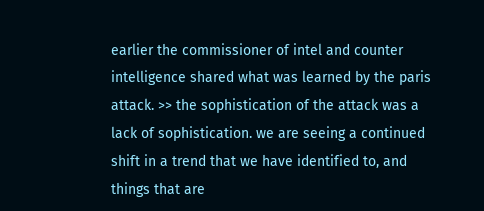earlier the commissioner of intel and counter intelligence shared what was learned by the paris attack. >> the sophistication of the attack was a lack of sophistication. we are seeing a continued shift in a trend that we have identified to, and things that are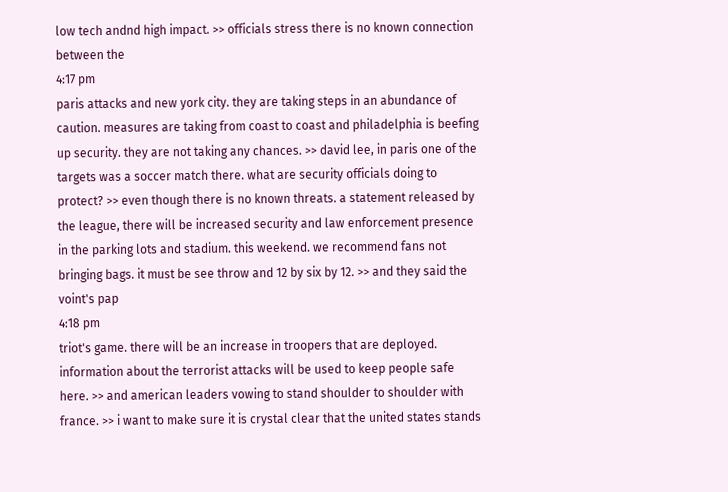low tech andnd high impact. >> officials stress there is no known connection between the
4:17 pm
paris attacks and new york city. they are taking steps in an abundance of caution. measures are taking from coast to coast and philadelphia is beefing up security. they are not taking any chances. >> david lee, in paris one of the targets was a soccer match there. what are security officials doing to protect? >> even though there is no known threats. a statement released by the league, there will be increased security and law enforcement presence in the parking lots and stadium. this weekend. we recommend fans not bringing bags. it must be see throw and 12 by six by 12. >> and they said the voint's pap
4:18 pm
triot's game. there will be an increase in troopers that are deployed. information about the terrorist attacks will be used to keep people safe here. >> and american leaders vowing to stand shoulder to shoulder with france. >> i want to make sure it is crystal clear that the united states stands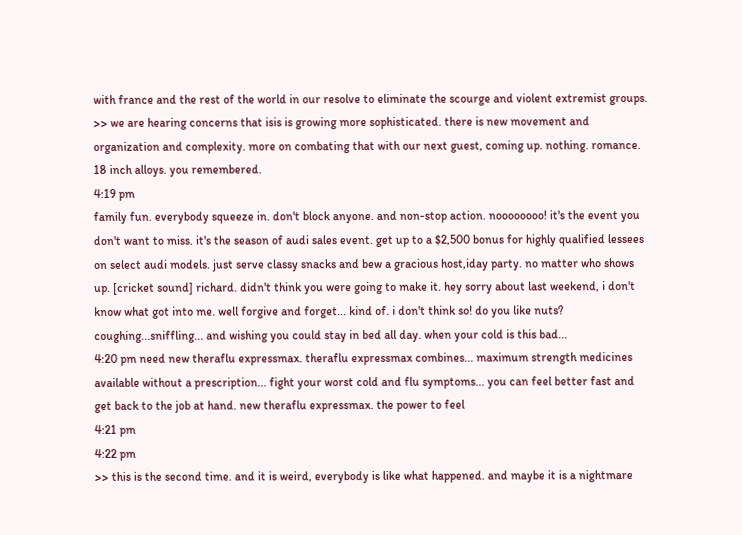with france and the rest of the world in our resolve to eliminate the scourge and violent extremist groups. >> we are hearing concerns that isis is growing more sophisticated. there is new movement and organization and complexity. more on combating that with our next guest, coming up. nothing. romance. 18 inch alloys. you remembered.
4:19 pm
family fun. everybody squeeze in. don't block anyone. and non-stop action. noooooooo! it's the event you don't want to miss. it's the season of audi sales event. get up to a $2,500 bonus for highly qualified lessees on select audi models. just serve classy snacks and bew a gracious host,iday party. no matter who shows up. [cricket sound] richard. didn't think you were going to make it. hey sorry about last weekend, i don't know what got into me. well forgive and forget... kind of. i don't think so! do you like nuts? coughing...sniffling... and wishing you could stay in bed all day. when your cold is this bad...
4:20 pm need new theraflu expressmax. theraflu expressmax combines... maximum strength medicines available without a prescription... fight your worst cold and flu symptoms... you can feel better fast and get back to the job at hand. new theraflu expressmax. the power to feel
4:21 pm
4:22 pm
>> this is the second time. and it is weird, everybody is like what happened. and maybe it is a nightmare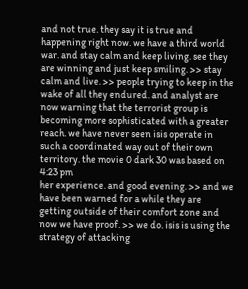and not true. they say it is true and happening right now. we have a third world war. and stay calm and keep living. see they are winning and just keep smiling. >> stay calm and live. >> people trying to keep in the wake of all they endured. and analyst are now warning that the terrorist group is becoming more sophisticated with a greater reach. we have never seen isis operate in such a coordinated way out of their own territory. the movie 0 dark 30 was based on
4:23 pm
her experience. and good evening. >> and we have been warned for a while they are getting outside of their comfort zone and now we have proof. >> we do. isis is using the strategy of attacking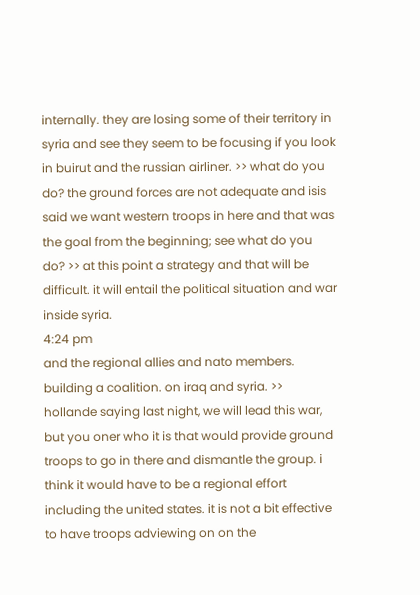internally. they are losing some of their territory in syria and see they seem to be focusing if you look in buirut and the russian airliner. >> what do you do? the ground forces are not adequate and isis said we want western troops in here and that was the goal from the beginning; see what do you do? >> at this point a strategy and that will be difficult. it will entail the political situation and war inside syria.
4:24 pm
and the regional allies and nato members. building a coalition. on iraq and syria. >> hollande saying last night, we will lead this war, but you oner who it is that would provide ground troops to go in there and dismantle the group. i think it would have to be a regional effort including the united states. it is not a bit effective to have troops adviewing on on the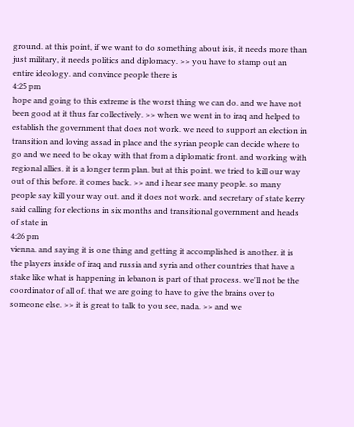ground. at this point, if we want to do something about isis, it needs more than just military, it needs politics and diplomacy. >> you have to stamp out an entire ideology. and convince people there is
4:25 pm
hope and going to this extreme is the worst thing we can do. and we have not been good at it thus far collectively. >> when we went in to iraq and helped to establish the government that does not work. we need to support an election in transition and loving assad in place and the syrian people can decide where to go and we need to be okay with that from a diplomatic front. and working with regional allies. it is a longer term plan. but at this point. we tried to kill our way out of this before. it comes back. >> and i hear see many people. so many people say kill your way out. and it does not work. and secretary of state kerry said calling for elections in six months and transitional government and heads of state in
4:26 pm
vienna. and saying it is one thing and getting it accomplished is another. it is the players inside of iraq and russia and syria and other countries that have a stake like what is happening in lebanon is part of that process. we'll not be the coordinator of all of. that we are going to have to give the brains over to someone else. >> it is great to talk to you see, nada. >> and we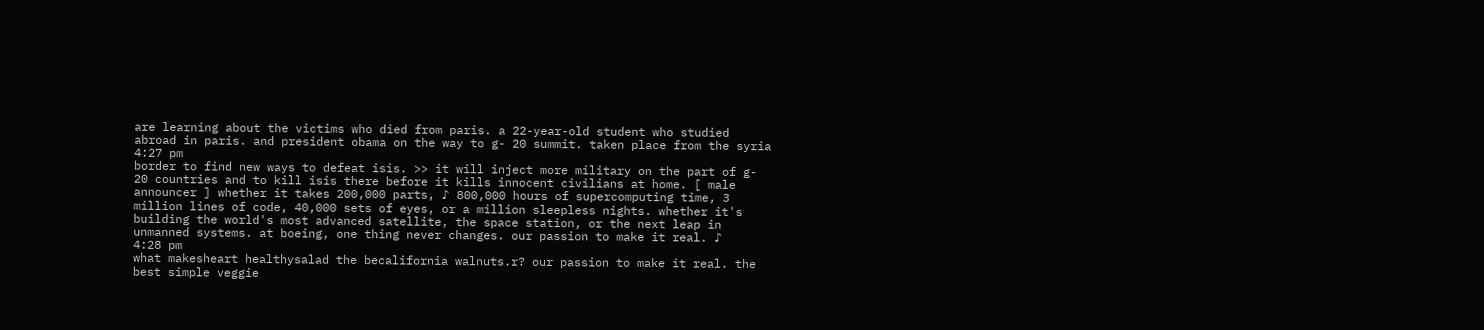are learning about the victims who died from paris. a 22-year-old student who studied abroad in paris. and president obama on the way to g- 20 summit. taken place from the syria
4:27 pm
border to find new ways to defeat isis. >> it will inject more military on the part of g- 20 countries and to kill isis there before it kills innocent civilians at home. [ male announcer ] whether it takes 200,000 parts, ♪ 800,000 hours of supercomputing time, 3 million lines of code, 40,000 sets of eyes, or a million sleepless nights. whether it's building the world's most advanced satellite, the space station, or the next leap in unmanned systems. at boeing, one thing never changes. our passion to make it real. ♪
4:28 pm
what makesheart healthysalad the becalifornia walnuts.r? our passion to make it real. the best simple veggie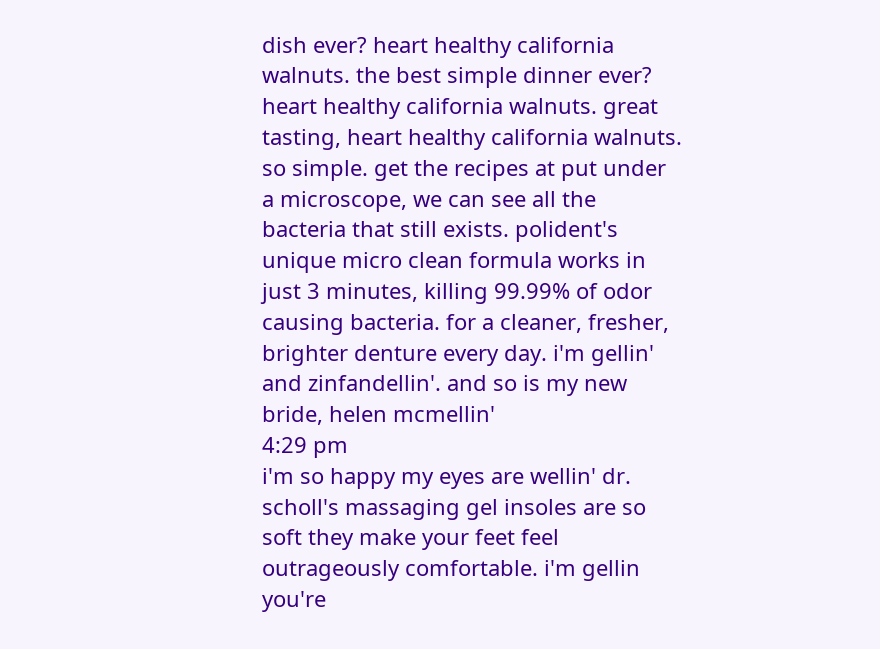dish ever? heart healthy california walnuts. the best simple dinner ever? heart healthy california walnuts. great tasting, heart healthy california walnuts. so simple. get the recipes at put under a microscope, we can see all the bacteria that still exists. polident's unique micro clean formula works in just 3 minutes, killing 99.99% of odor causing bacteria. for a cleaner, fresher, brighter denture every day. i'm gellin' and zinfandellin'. and so is my new bride, helen mcmellin'
4:29 pm
i'm so happy my eyes are wellin' dr. scholl's massaging gel insoles are so soft they make your feet feel outrageously comfortable. i'm gellin you're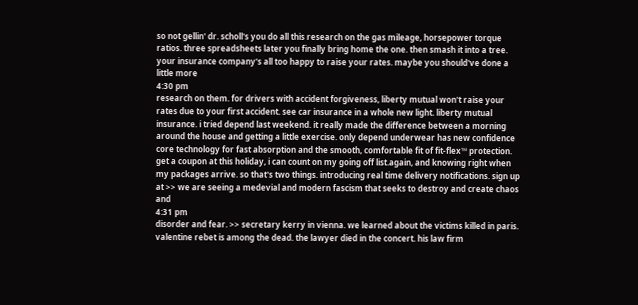so not gellin' dr. scholl's you do all this research on the gas mileage, horsepower torque ratios. three spreadsheets later you finally bring home the one. then smash it into a tree. your insurance company's all too happy to raise your rates. maybe you should've done a little more
4:30 pm
research on them. for drivers with accident forgiveness, liberty mutual won't raise your rates due to your first accident. see car insurance in a whole new light. liberty mutual insurance. i tried depend last weekend. it really made the difference between a morning around the house and getting a little exercise. only depend underwear has new confidence core technology for fast absorption and the smooth, comfortable fit of fit-flex™ protection. get a coupon at this holiday, i can count on my going off list.again, and knowing right when my packages arrive. so that's two things. introducing real time delivery notifications. sign up at >> we are seeing a medevial and modern fascism that seeks to destroy and create chaos and
4:31 pm
disorder and fear. >> secretary kerry in vienna. we learned about the victims killed in paris. valentine rebet is among the dead. the lawyer died in the concert. his law firm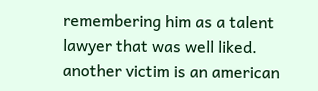remembering him as a talent lawyer that was well liked. another victim is an american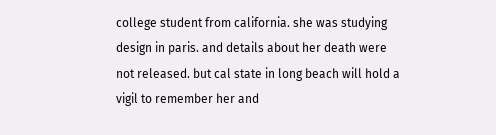college student from california. she was studying design in paris. and details about her death were not released. but cal state in long beach will hold a vigil to remember her and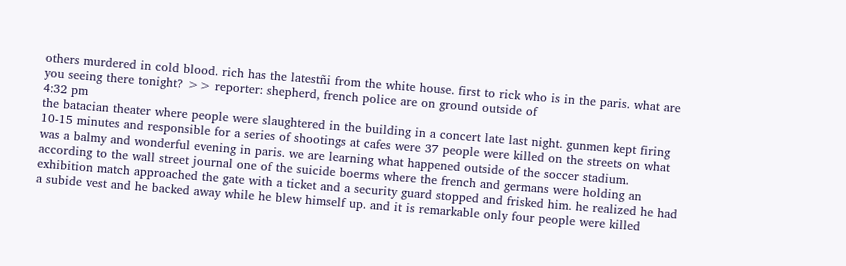others murdered in cold blood. rich has the latestñi from the white house. first to rick who is in the paris. what are you seeing there tonight? >> reporter: shepherd, french police are on ground outside of
4:32 pm
the batacian theater where people were slaughtered in the building in a concert late last night. gunmen kept firing 10-15 minutes and responsible for a series of shootings at cafes were 37 people were killed on the streets on what was a balmy and wonderful evening in paris. we are learning what happened outside of the soccer stadium. according to the wall street journal one of the suicide boerms where the french and germans were holding an exhibition match approached the gate with a ticket and a security guard stopped and frisked him. he realized he had a subide vest and he backed away while he blew himself up. and it is remarkable only four people were killed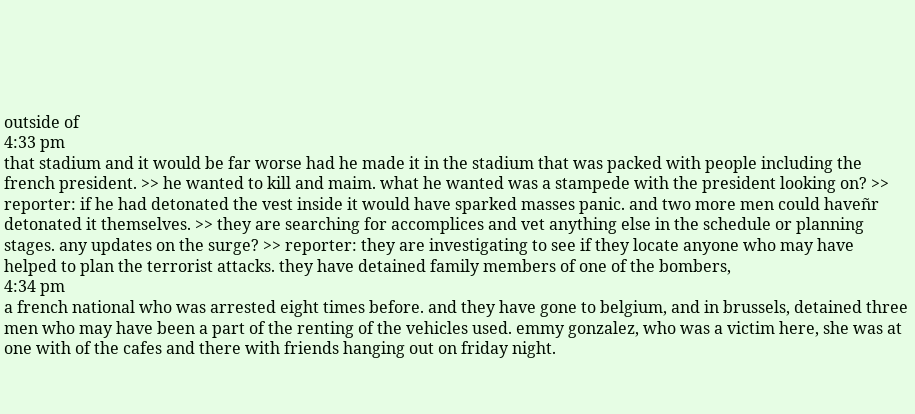outside of
4:33 pm
that stadium and it would be far worse had he made it in the stadium that was packed with people including the french president. >> he wanted to kill and maim. what he wanted was a stampede with the president looking on? >> reporter: if he had detonated the vest inside it would have sparked masses panic. and two more men could haveñr detonated it themselves. >> they are searching for accomplices and vet anything else in the schedule or planning stages. any updates on the surge? >> reporter: they are investigating to see if they locate anyone who may have helped to plan the terrorist attacks. they have detained family members of one of the bombers,
4:34 pm
a french national who was arrested eight times before. and they have gone to belgium, and in brussels, detained three men who may have been a part of the renting of the vehicles used. emmy gonzalez, who was a victim here, she was at one with of the cafes and there with friends hanging out on friday night.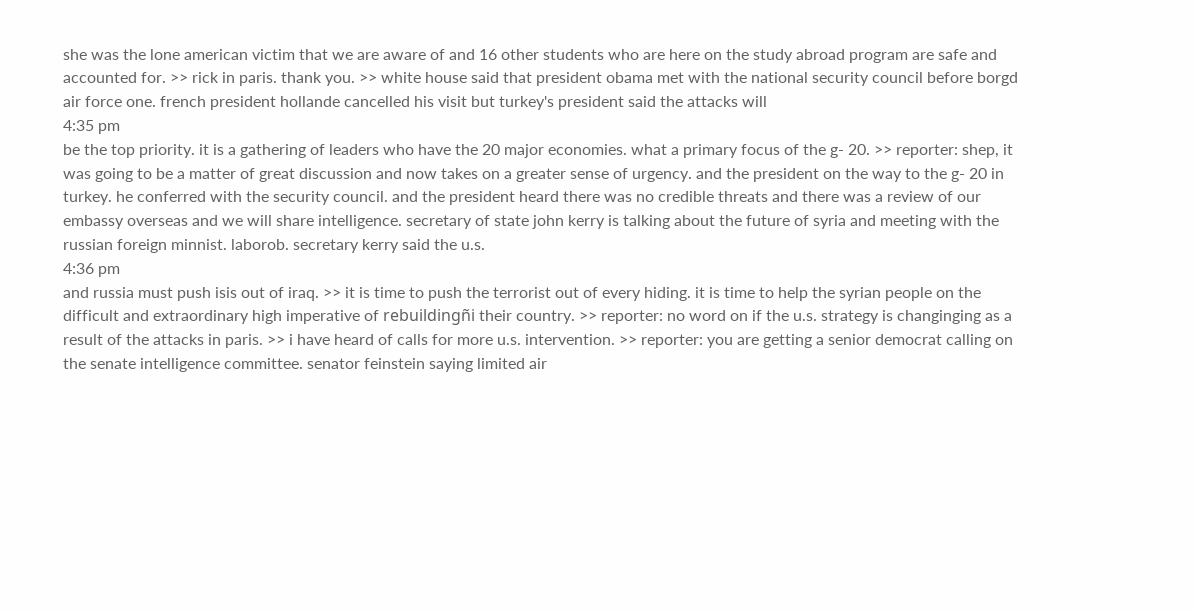she was the lone american victim that we are aware of and 16 other students who are here on the study abroad program are safe and accounted for. >> rick in paris. thank you. >> white house said that president obama met with the national security council before borgd air force one. french president hollande cancelled his visit but turkey's president said the attacks will
4:35 pm
be the top priority. it is a gathering of leaders who have the 20 major economies. what a primary focus of the g- 20. >> reporter: shep, it was going to be a matter of great discussion and now takes on a greater sense of urgency. and the president on the way to the g- 20 in turkey. he conferred with the security council. and the president heard there was no credible threats and there was a review of our embassy overseas and we will share intelligence. secretary of state john kerry is talking about the future of syria and meeting with the russian foreign minnist. laborob. secretary kerry said the u.s.
4:36 pm
and russia must push isis out of iraq. >> it is time to push the terrorist out of every hiding. it is time to help the syrian people on the difficult and extraordinary high imperative of rebuildingñi their country. >> reporter: no word on if the u.s. strategy is changinging as a result of the attacks in paris. >> i have heard of calls for more u.s. intervention. >> reporter: you are getting a senior democrat calling on the senate intelligence committee. senator feinstein saying limited air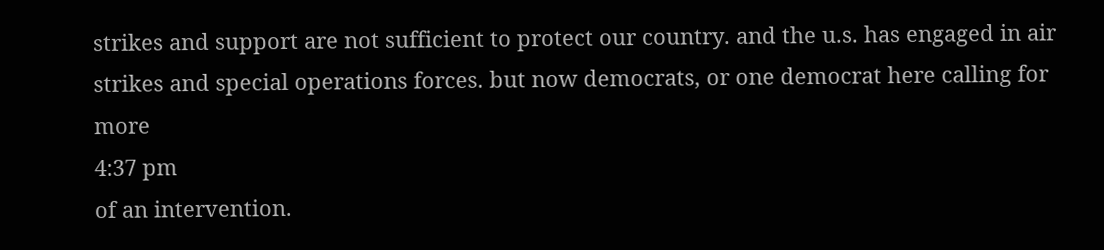strikes and support are not sufficient to protect our country. and the u.s. has engaged in air strikes and special operations forces. but now democrats, or one democrat here calling for more
4:37 pm
of an intervention.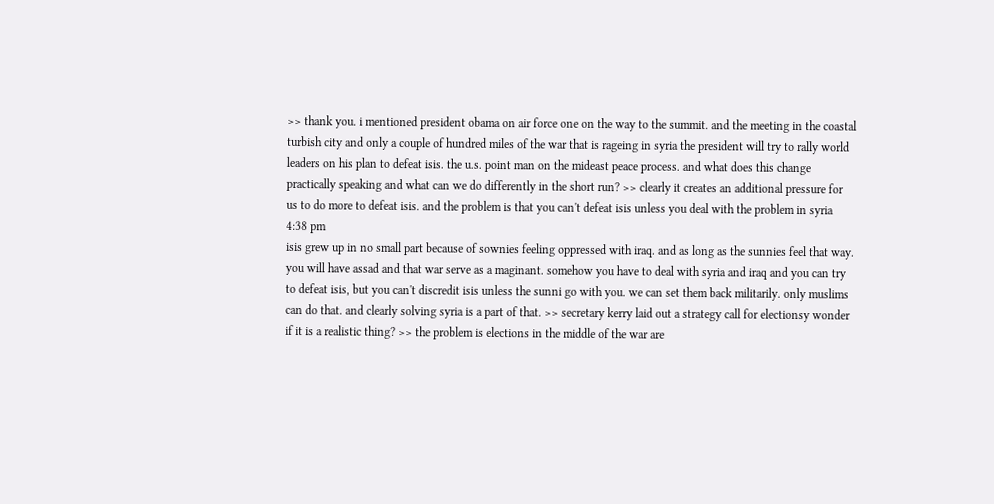>> thank you. i mentioned president obama on air force one on the way to the summit. and the meeting in the coastal turbish city and only a couple of hundred miles of the war that is rageing in syria the president will try to rally world leaders on his plan to defeat isis. the u.s. point man on the mideast peace process. and what does this change practically speaking and what can we do differently in the short run? >> clearly it creates an additional pressure for us to do more to defeat isis. and the problem is that you can't defeat isis unless you deal with the problem in syria
4:38 pm
isis grew up in no small part because of sownies feeling oppressed with iraq. and as long as the sunnies feel that way. you will have assad and that war serve as a maginant. somehow you have to deal with syria and iraq and you can try to defeat isis, but you can't discredit isis unless the sunni go with you. we can set them back militarily. only muslims can do that. and clearly solving syria is a part of that. >> secretary kerry laid out a strategy call for electionsy wonder if it is a realistic thing? >> the problem is elections in the middle of the war are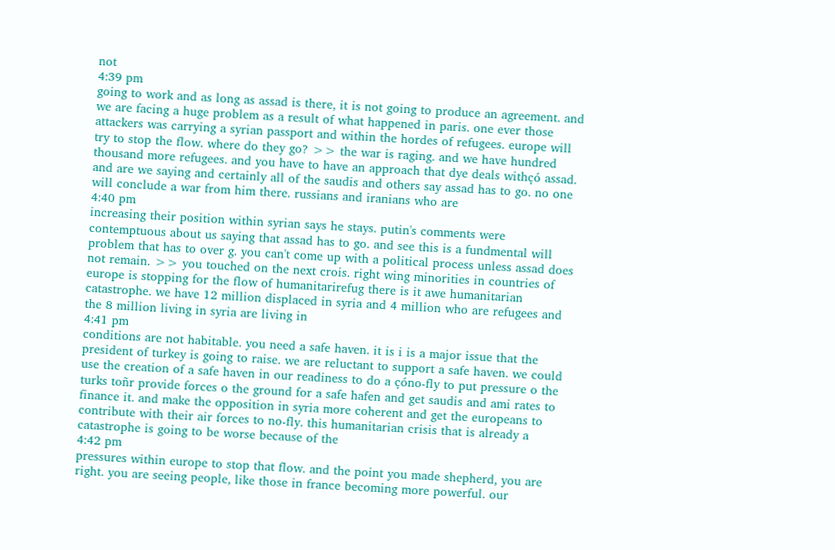not
4:39 pm
going to work and as long as assad is there, it is not going to produce an agreement. and we are facing a huge problem as a result of what happened in paris. one ever those attackers was carrying a syrian passport and within the hordes of refugees. europe will try to stop the flow. where do they go? >> the war is raging. and we have hundred thousand more refugees. and you have to have an approach that dye deals withçó assad. and are we saying and certainly all of the saudis and others say assad has to go. no one will conclude a war from him there. russians and iranians who are
4:40 pm
increasing their position within syrian says he stays. putin's comments were contemptuous about us saying that assad has to go. and see this is a fundmental will problem that has to over g. you can't come up with a political process unless assad does not remain. >> you touched on the next crois. right wing minorities in countries of europe is stopping for the flow of humanitarirefug there is it awe humanitarian catastrophe. we have 12 million displaced in syria and 4 million who are refugees and the 8 million living in syria are living in
4:41 pm
conditions are not habitable. you need a safe haven. it is i is a major issue that the president of turkey is going to raise. we are reluctant to support a safe haven. we could use the creation of a safe haven in our readiness to do a çóno-fly to put pressure o the turks toñr provide forces o the ground for a safe hafen and get saudis and ami rates to finance it. and make the opposition in syria more coherent and get the europeans to contribute with their air forces to no-fly. this humanitarian crisis that is already a catastrophe is going to be worse because of the
4:42 pm
pressures within europe to stop that flow. and the point you made shepherd, you are right. you are seeing people, like those in france becoming more powerful. our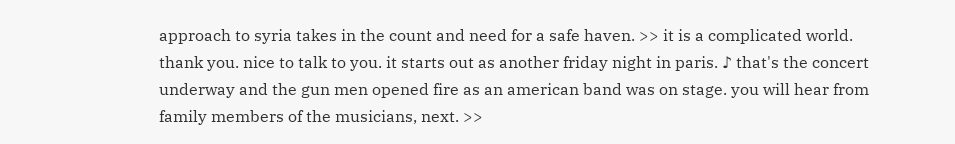approach to syria takes in the count and need for a safe haven. >> it is a complicated world. thank you. nice to talk to you. it starts out as another friday night in paris. ♪ that's the concert underway and the gun men opened fire as an american band was on stage. you will hear from family members of the musicians, next. >>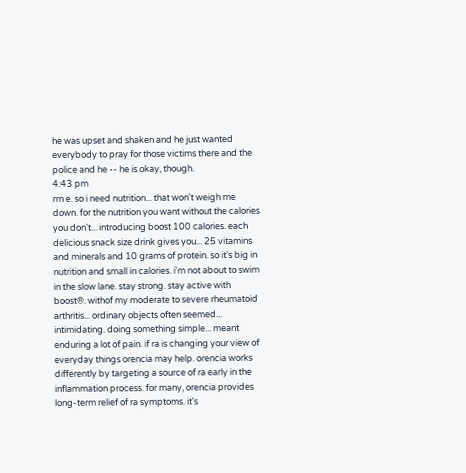he was upset and shaken and he just wanted everybody to pray for those victims there and the police and he -- he is okay, though.
4:43 pm
rrn e. so i need nutrition... that won't weigh me down. for the nutrition you want without the calories you don't... introducing boost 100 calories. each delicious snack size drink gives you... 25 vitamins and minerals and 10 grams of protein. so it's big in nutrition and small in calories. i'm not about to swim in the slow lane. stay strong. stay active with boost®. withof my moderate to severe rheumatoid arthritis... ordinary objects often seemed... intimidating. doing something simple... meant enduring a lot of pain. if ra is changing your view of everyday things orencia may help. orencia works differently by targeting a source of ra early in the inflammation process. for many, orencia provides long-term relief of ra symptoms. it's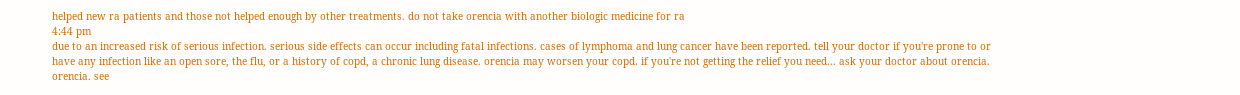helped new ra patients and those not helped enough by other treatments. do not take orencia with another biologic medicine for ra
4:44 pm
due to an increased risk of serious infection. serious side effects can occur including fatal infections. cases of lymphoma and lung cancer have been reported. tell your doctor if you're prone to or have any infection like an open sore, the flu, or a history of copd, a chronic lung disease. orencia may worsen your copd. if you're not getting the relief you need... ask your doctor about orencia. orencia. see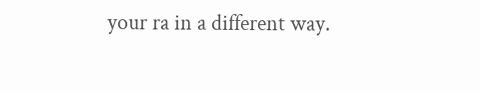your ra in a different way.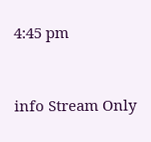4:45 pm


info Stream Only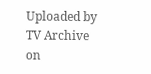Uploaded by TV Archive on